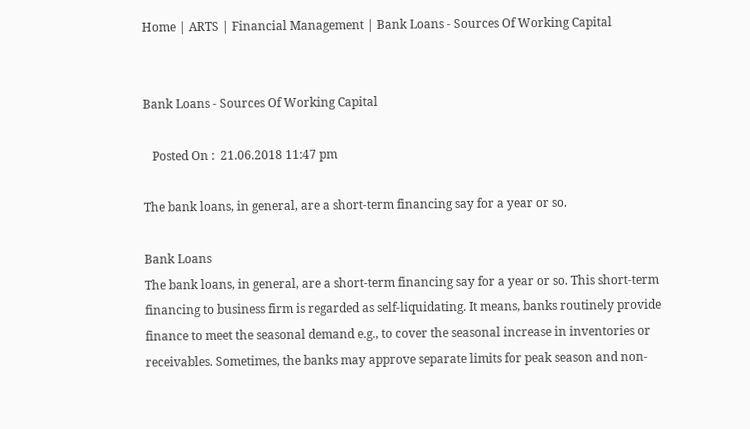Home | ARTS | Financial Management | Bank Loans - Sources Of Working Capital


Bank Loans - Sources Of Working Capital

   Posted On :  21.06.2018 11:47 pm

The bank loans, in general, are a short-term financing say for a year or so.

Bank Loans
The bank loans, in general, are a short-term financing say for a year or so. This short-term financing to business firm is regarded as self-liquidating. It means, banks routinely provide finance to meet the seasonal demand e.g., to cover the seasonal increase in inventories or receivables. Sometimes, the banks may approve separate limits for peak season and non-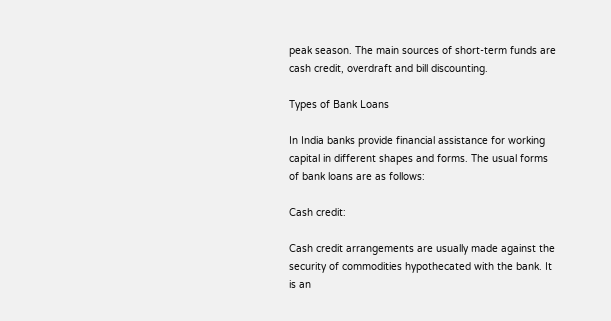peak season. The main sources of short-term funds are cash credit, overdraft and bill discounting.

Types of Bank Loans

In India banks provide financial assistance for working capital in different shapes and forms. The usual forms of bank loans are as follows:

Cash credit:

Cash credit arrangements are usually made against the security of commodities hypothecated with the bank. It is an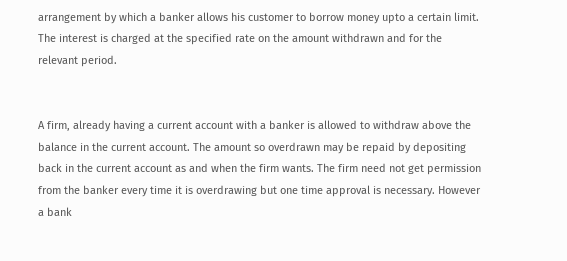arrangement by which a banker allows his customer to borrow money upto a certain limit. The interest is charged at the specified rate on the amount withdrawn and for the relevant period.


A firm, already having a current account with a banker is allowed to withdraw above the balance in the current account. The amount so overdrawn may be repaid by depositing back in the current account as and when the firm wants. The firm need not get permission from the banker every time it is overdrawing but one time approval is necessary. However a bank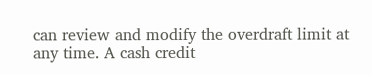can review and modify the overdraft limit at any time. A cash credit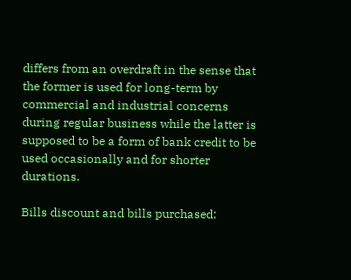differs from an overdraft in the sense that the former is used for long-term by commercial and industrial concerns during regular business while the latter is supposed to be a form of bank credit to be used occasionally and for shorter durations.

Bills discount and bills purchased: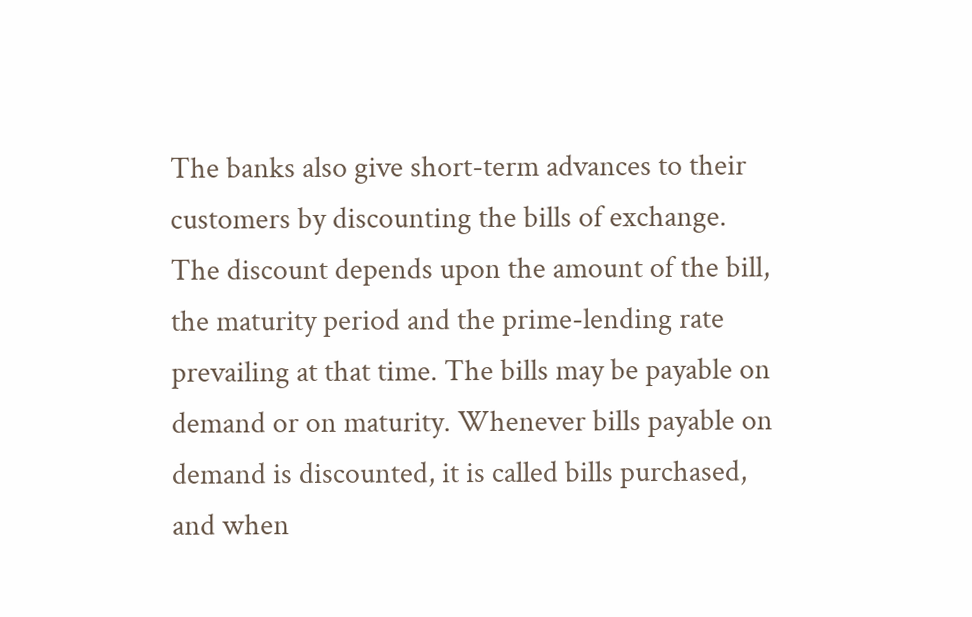The banks also give short-term advances to their customers by discounting the bills of exchange. The discount depends upon the amount of the bill, the maturity period and the prime-lending rate prevailing at that time. The bills may be payable on demand or on maturity. Whenever bills payable on demand is discounted, it is called bills purchased, and when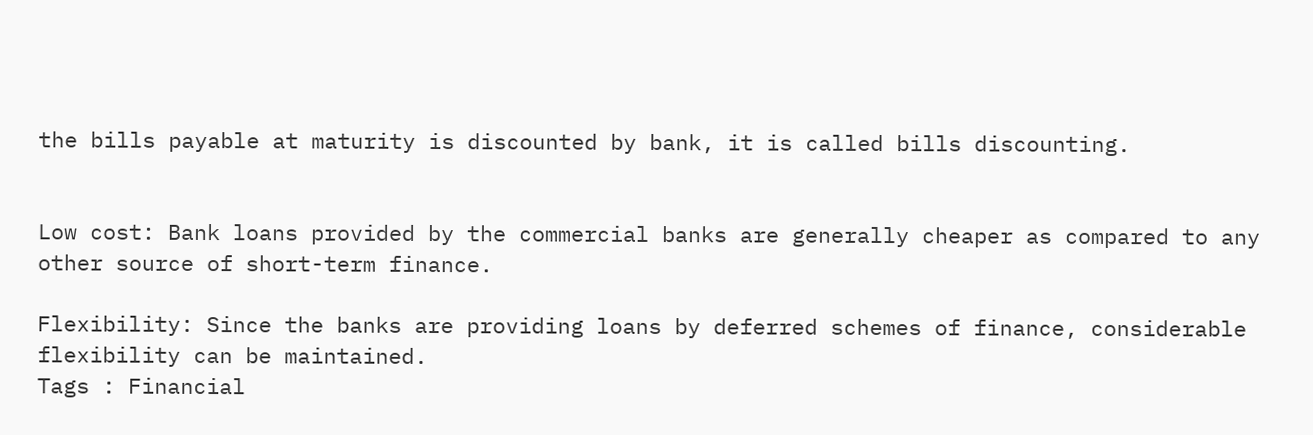the bills payable at maturity is discounted by bank, it is called bills discounting.


Low cost: Bank loans provided by the commercial banks are generally cheaper as compared to any other source of short-term finance.

Flexibility: Since the banks are providing loans by deferred schemes of finance, considerable flexibility can be maintained.
Tags : Financial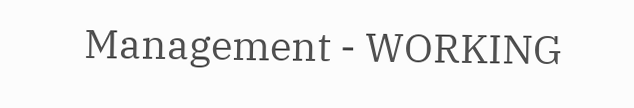Management - WORKING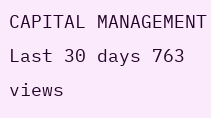CAPITAL MANAGEMENT
Last 30 days 763 views